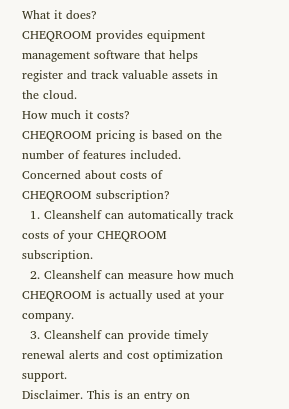What it does?
CHEQROOM provides equipment management software that helps register and track valuable assets in the cloud.
How much it costs?
CHEQROOM pricing is based on the number of features included.
Concerned about costs of CHEQROOM subscription?
  1. Cleanshelf can automatically track costs of your CHEQROOM subscription.
  2. Cleanshelf can measure how much CHEQROOM is actually used at your company.
  3. Cleanshelf can provide timely renewal alerts and cost optimization support.
Disclaimer. This is an entry on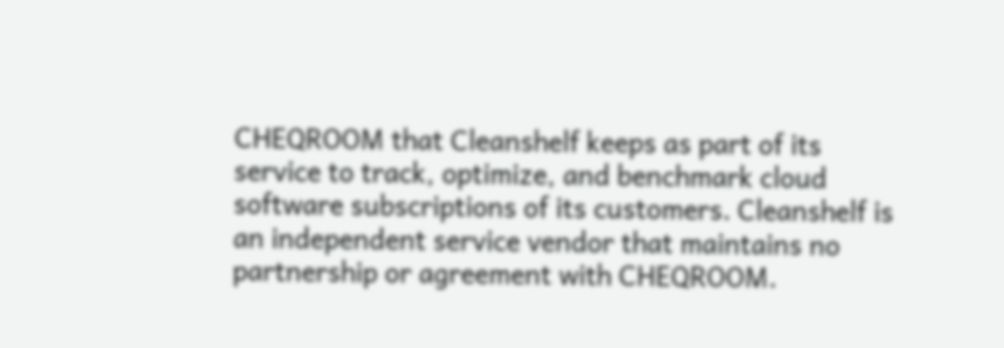CHEQROOM that Cleanshelf keeps as part of its service to track, optimize, and benchmark cloud software subscriptions of its customers. Cleanshelf is an independent service vendor that maintains no partnership or agreement with CHEQROOM.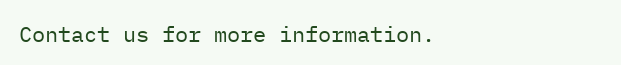Contact us for more information.